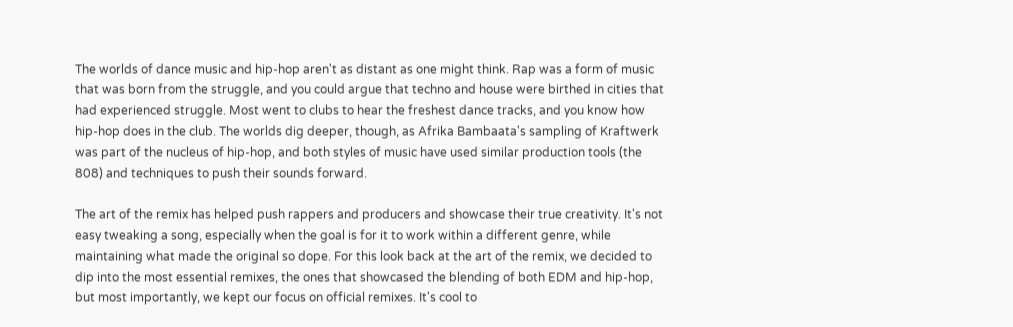The worlds of dance music and hip-hop aren't as distant as one might think. Rap was a form of music that was born from the struggle, and you could argue that techno and house were birthed in cities that had experienced struggle. Most went to clubs to hear the freshest dance tracks, and you know how hip-hop does in the club. The worlds dig deeper, though, as Afrika Bambaata's sampling of Kraftwerk was part of the nucleus of hip-hop, and both styles of music have used similar production tools (the 808) and techniques to push their sounds forward.

The art of the remix has helped push rappers and producers and showcase their true creativity. It's not easy tweaking a song, especially when the goal is for it to work within a different genre, while maintaining what made the original so dope. For this look back at the art of the remix, we decided to dip into the most essential remixes, the ones that showcased the blending of both EDM and hip-hop, but most importantly, we kept our focus on official remixes. It's cool to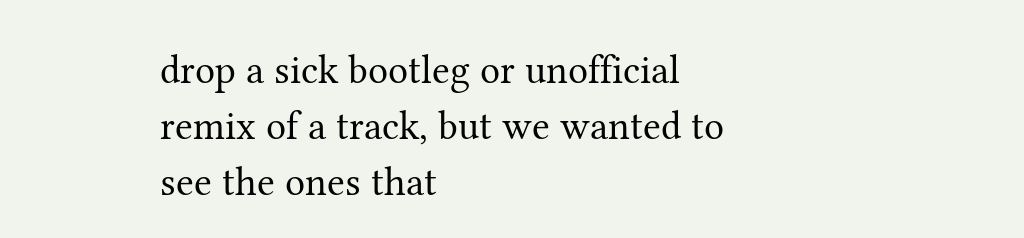drop a sick bootleg or unofficial remix of a track, but we wanted to see the ones that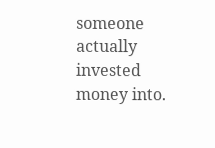someone actually invested money into.